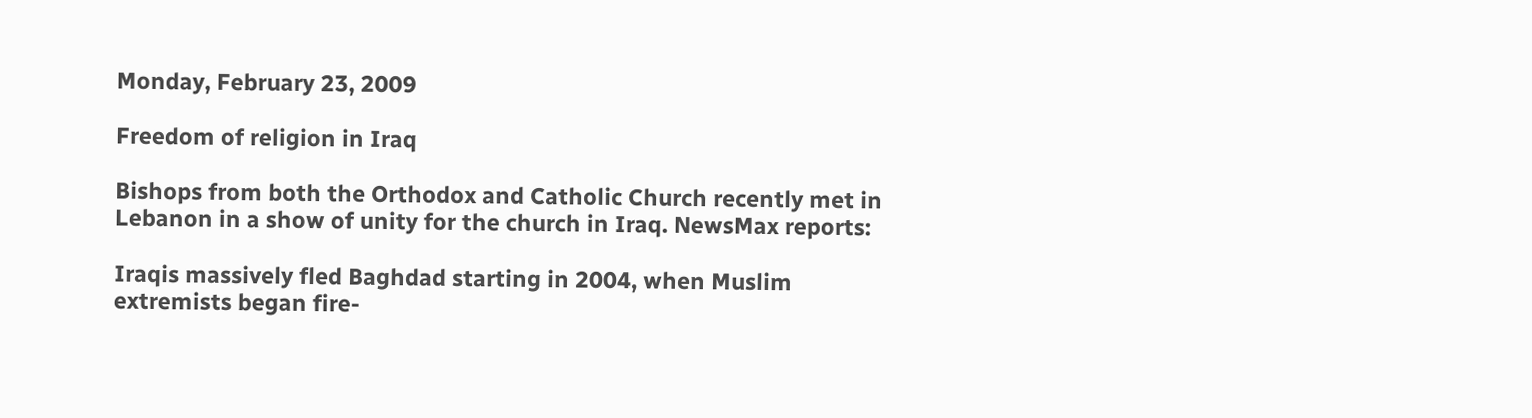Monday, February 23, 2009

Freedom of religion in Iraq

Bishops from both the Orthodox and Catholic Church recently met in Lebanon in a show of unity for the church in Iraq. NewsMax reports:

Iraqis massively fled Baghdad starting in 2004, when Muslim extremists began fire-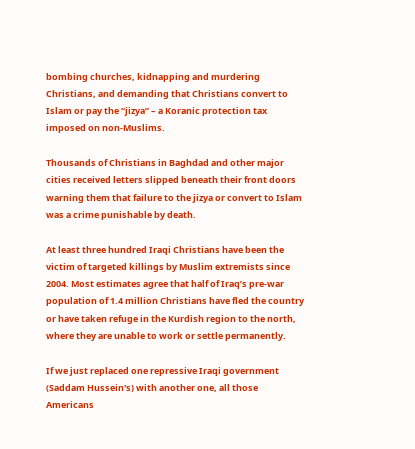bombing churches, kidnapping and murdering Christians, and demanding that Christians convert to Islam or pay the “jizya” – a Koranic protection tax imposed on non-Muslims.

Thousands of Christians in Baghdad and other major cities received letters slipped beneath their front doors warning them that failure to the jizya or convert to Islam was a crime punishable by death.

At least three hundred Iraqi Christians have been the victim of targeted killings by Muslim extremists since 2004. Most estimates agree that half of Iraq’s pre-war population of 1.4 million Christians have fled the country or have taken refuge in the Kurdish region to the north, where they are unable to work or settle permanently.

If we just replaced one repressive Iraqi government (Saddam Hussein's) with another one, all those Americans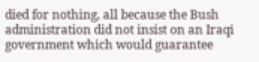died for nothing, all because the Bush administration did not insist on an Iraqi government which would guarantee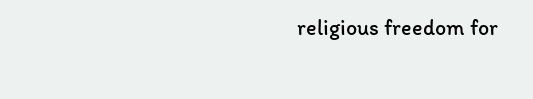religious freedom for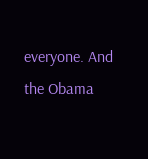everyone. And the Obama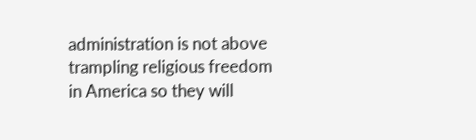administration is not above trampling religious freedom in America so they will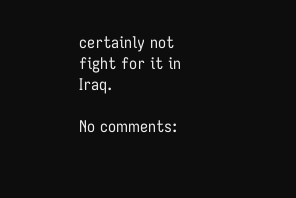certainly not fight for it in Iraq.

No comments: